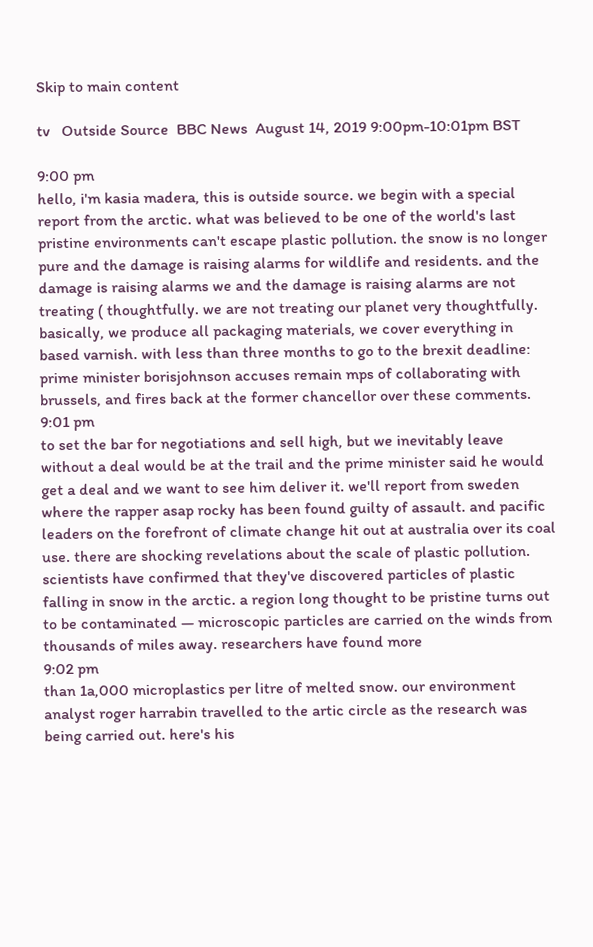Skip to main content

tv   Outside Source  BBC News  August 14, 2019 9:00pm-10:01pm BST

9:00 pm
hello, i'm kasia madera, this is outside source. we begin with a special report from the arctic. what was believed to be one of the world's last pristine environments can't escape plastic pollution. the snow is no longer pure and the damage is raising alarms for wildlife and residents. and the damage is raising alarms we and the damage is raising alarms are not treating ( thoughtfully. we are not treating our planet very thoughtfully. basically, we produce all packaging materials, we cover everything in based varnish. with less than three months to go to the brexit deadline: prime minister borisjohnson accuses remain mps of collaborating with brussels, and fires back at the former chancellor over these comments.
9:01 pm
to set the bar for negotiations and sell high, but we inevitably leave without a deal would be at the trail and the prime minister said he would get a deal and we want to see him deliver it. we'll report from sweden where the rapper asap rocky has been found guilty of assault. and pacific leaders on the forefront of climate change hit out at australia over its coal use. there are shocking revelations about the scale of plastic pollution. scientists have confirmed that they've discovered particles of plastic falling in snow in the arctic. a region long thought to be pristine turns out to be contaminated — microscopic particles are carried on the winds from thousands of miles away. researchers have found more
9:02 pm
than 1a,000 microplastics per litre of melted snow. our environment analyst roger harrabin travelled to the artic circle as the research was being carried out. here's his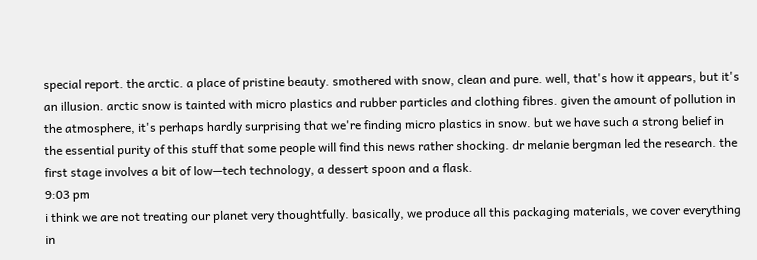special report. the arctic. a place of pristine beauty. smothered with snow, clean and pure. well, that's how it appears, but it's an illusion. arctic snow is tainted with micro plastics and rubber particles and clothing fibres. given the amount of pollution in the atmosphere, it's perhaps hardly surprising that we're finding micro plastics in snow. but we have such a strong belief in the essential purity of this stuff that some people will find this news rather shocking. dr melanie bergman led the research. the first stage involves a bit of low—tech technology, a dessert spoon and a flask.
9:03 pm
i think we are not treating our planet very thoughtfully. basically, we produce all this packaging materials, we cover everything in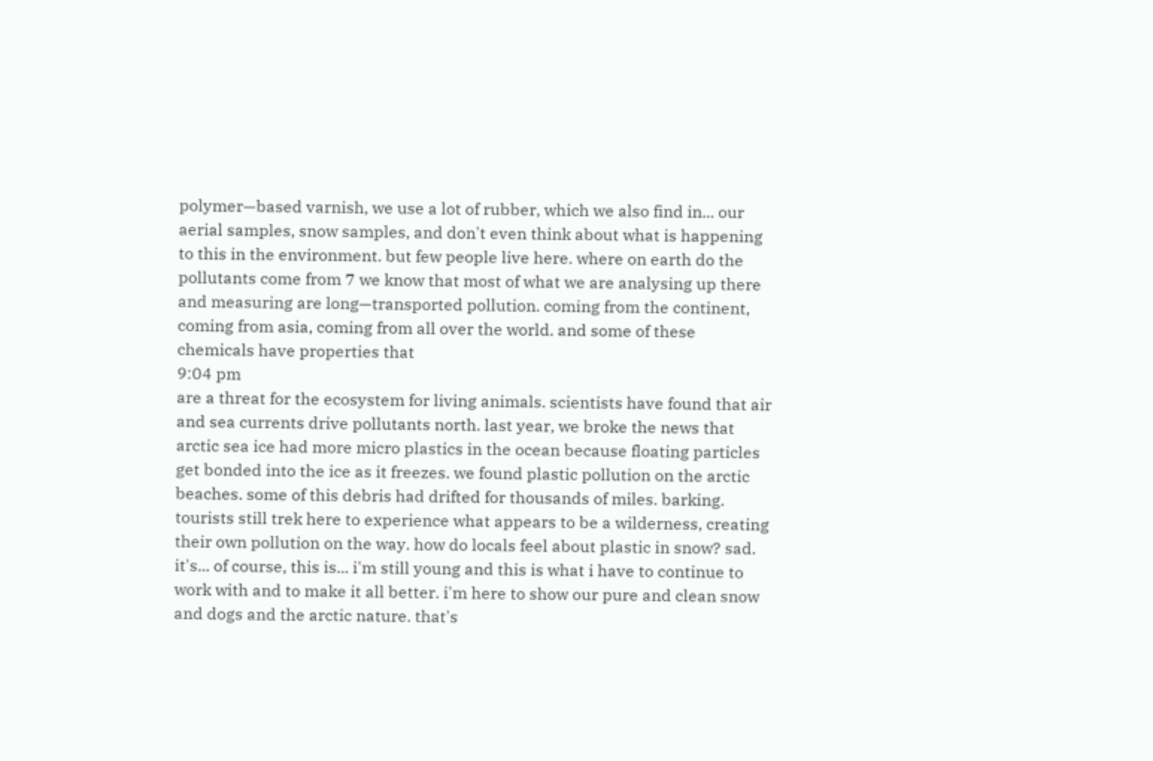polymer—based varnish, we use a lot of rubber, which we also find in... our aerial samples, snow samples, and don't even think about what is happening to this in the environment. but few people live here. where on earth do the pollutants come from 7 we know that most of what we are analysing up there and measuring are long—transported pollution. coming from the continent, coming from asia, coming from all over the world. and some of these chemicals have properties that
9:04 pm
are a threat for the ecosystem for living animals. scientists have found that air and sea currents drive pollutants north. last year, we broke the news that arctic sea ice had more micro plastics in the ocean because floating particles get bonded into the ice as it freezes. we found plastic pollution on the arctic beaches. some of this debris had drifted for thousands of miles. barking. tourists still trek here to experience what appears to be a wilderness, creating their own pollution on the way. how do locals feel about plastic in snow? sad. it's... of course, this is... i'm still young and this is what i have to continue to work with and to make it all better. i'm here to show our pure and clean snow and dogs and the arctic nature. that's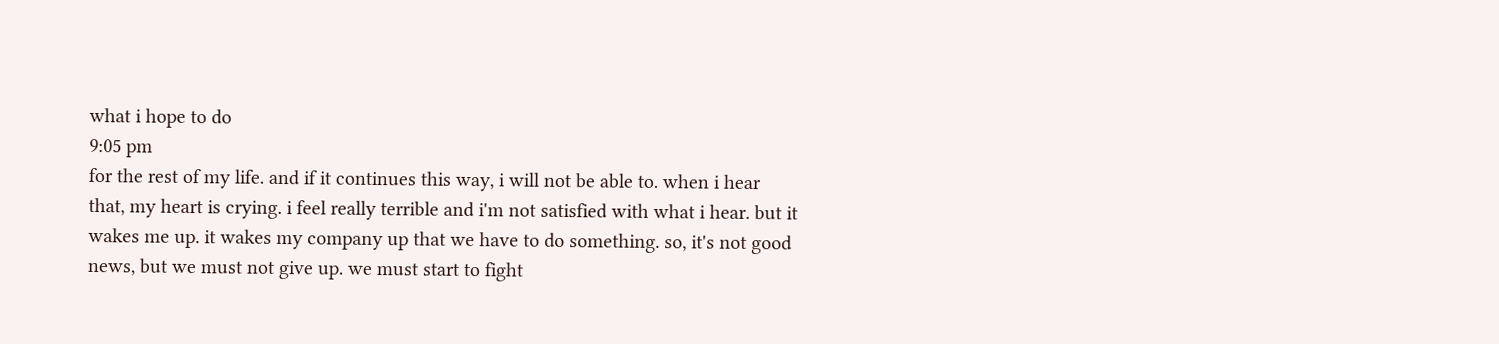what i hope to do
9:05 pm
for the rest of my life. and if it continues this way, i will not be able to. when i hear that, my heart is crying. i feel really terrible and i'm not satisfied with what i hear. but it wakes me up. it wakes my company up that we have to do something. so, it's not good news, but we must not give up. we must start to fight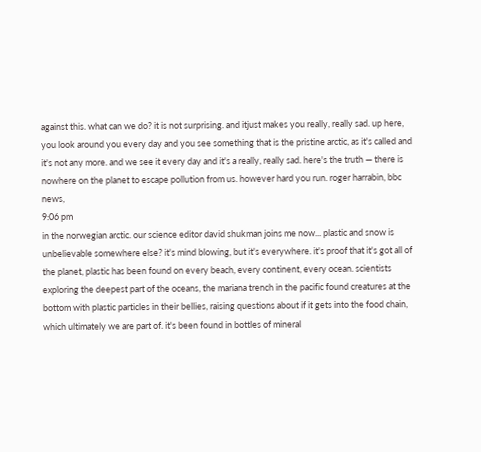against this. what can we do? it is not surprising. and itjust makes you really, really sad. up here, you look around you every day and you see something that is the pristine arctic, as it's called and it's not any more. and we see it every day and it's a really, really sad. here's the truth — there is nowhere on the planet to escape pollution from us. however hard you run. roger harrabin, bbc news,
9:06 pm
in the norwegian arctic. our science editor david shukman joins me now... plastic and snow is unbelievable somewhere else? it's mind blowing, but it's everywhere. it's proof that it's got all of the planet, plastic has been found on every beach, every continent, every ocean. scientists exploring the deepest part of the oceans, the mariana trench in the pacific found creatures at the bottom with plastic particles in their bellies, raising questions about if it gets into the food chain, which ultimately we are part of. it's been found in bottles of mineral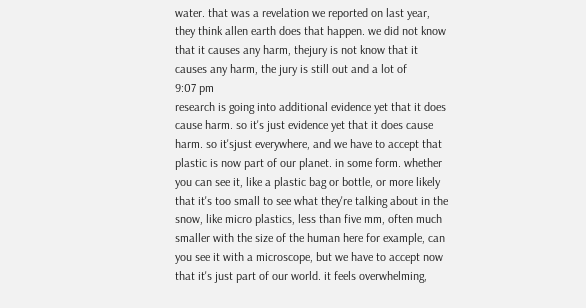water. that was a revelation we reported on last year, they think allen earth does that happen. we did not know that it causes any harm, thejury is not know that it causes any harm, the jury is still out and a lot of
9:07 pm
research is going into additional evidence yet that it does cause harm. so it's just evidence yet that it does cause harm. so it'sjust everywhere, and we have to accept that plastic is now part of our planet. in some form. whether you can see it, like a plastic bag or bottle, or more likely that it's too small to see what they're talking about in the snow, like micro plastics, less than five mm, often much smaller with the size of the human here for example, can you see it with a microscope, but we have to accept now that it's just part of our world. it feels overwhelming,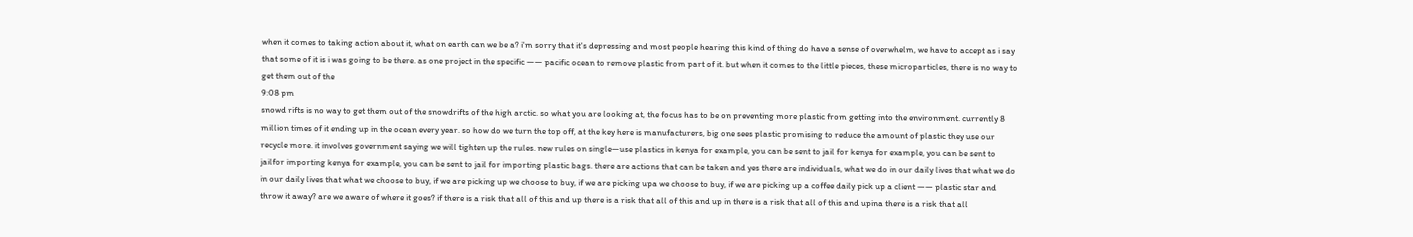when it comes to taking action about it, what on earth can we be a? i'm sorry that it's depressing and most people hearing this kind of thing do have a sense of overwhelm, we have to accept as i say that some of it is i was going to be there. as one project in the specific —— pacific ocean to remove plastic from part of it. but when it comes to the little pieces, these microparticles, there is no way to get them out of the
9:08 pm
snowd rifts is no way to get them out of the snowdrifts of the high arctic. so what you are looking at, the focus has to be on preventing more plastic from getting into the environment. currently 8 million times of it ending up in the ocean every year. so how do we turn the top off, at the key here is manufacturers, big one sees plastic promising to reduce the amount of plastic they use our recycle more. it involves government saying we will tighten up the rules. new rules on single—use plastics in kenya for example, you can be sent to jail for kenya for example, you can be sent to jailfor importing kenya for example, you can be sent to jail for importing plastic bags. there are actions that can be taken and yes there are individuals, what we do in our daily lives that what we do in our daily lives that what we choose to buy, if we are picking up we choose to buy, if we are picking upa we choose to buy, if we are picking up a coffee daily pick up a client —— plastic star and throw it away? are we aware of where it goes? if there is a risk that all of this and up there is a risk that all of this and up in there is a risk that all of this and upina there is a risk that all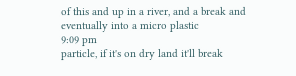of this and up in a river, and a break and eventually into a micro plastic
9:09 pm
particle, if it's on dry land it'll break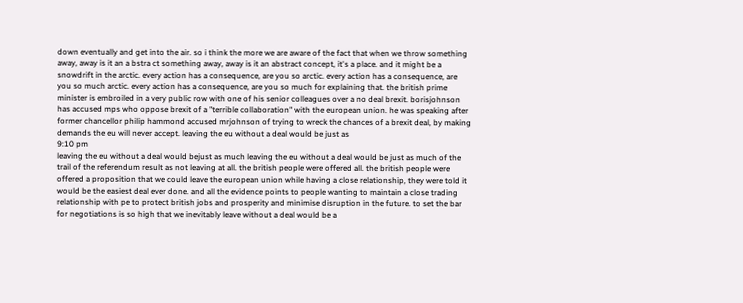down eventually and get into the air. so i think the more we are aware of the fact that when we throw something away, away is it an a bstra ct something away, away is it an abstract concept, it's a place. and it might be a snowdrift in the arctic. every action has a consequence, are you so arctic. every action has a consequence, are you so much arctic. every action has a consequence, are you so much for explaining that. the british prime minister is embroiled in a very public row with one of his senior colleagues over a no deal brexit. borisjohnson has accused mps who oppose brexit of a "terrible collaboration" with the european union. he was speaking after former chancellor philip hammond accused mrjohnson of trying to wreck the chances of a brexit deal, by making demands the eu will never accept. leaving the eu without a deal would be just as
9:10 pm
leaving the eu without a deal would bejust as much leaving the eu without a deal would be just as much of the trail of the referendum result as not leaving at all. the british people were offered all. the british people were offered a proposition that we could leave the european union while having a close relationship, they were told it would be the easiest deal ever done. and all the evidence points to people wanting to maintain a close trading relationship with pe to protect british jobs and prosperity and minimise disruption in the future. to set the bar for negotiations is so high that we inevitably leave without a deal would be a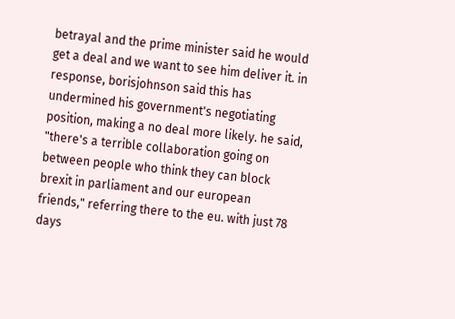betrayal and the prime minister said he would get a deal and we want to see him deliver it. in response, borisjohnson said this has undermined his government's negotiating position, making a no deal more likely. he said, "there's a terrible collaboration going on between people who think they can block brexit in parliament and our european friends," referring there to the eu. with just 78 days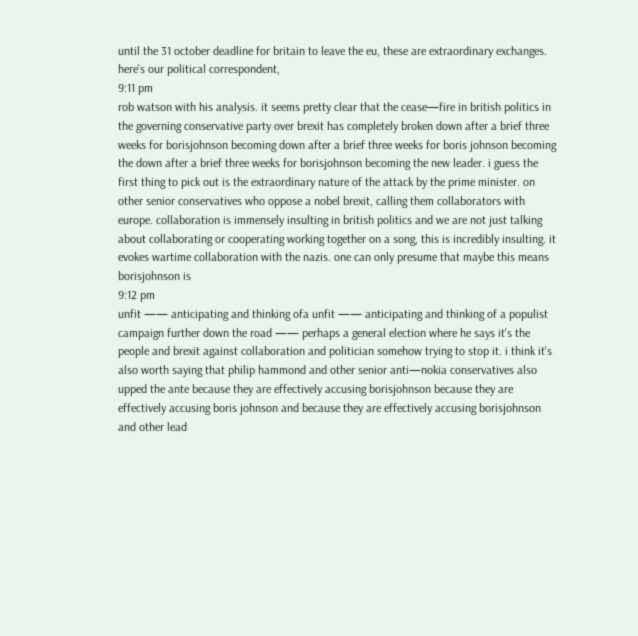until the 31 october deadline for britain to leave the eu, these are extraordinary exchanges. here's our political correspondent,
9:11 pm
rob watson with his analysis. it seems pretty clear that the cease—fire in british politics in the governing conservative party over brexit has completely broken down after a brief three weeks for borisjohnson becoming down after a brief three weeks for boris johnson becoming the down after a brief three weeks for borisjohnson becoming the new leader. i guess the first thing to pick out is the extraordinary nature of the attack by the prime minister. on other senior conservatives who oppose a nobel brexit, calling them collaborators with europe. collaboration is immensely insulting in british politics and we are not just talking about collaborating or cooperating working together on a song, this is incredibly insulting. it evokes wartime collaboration with the nazis. one can only presume that maybe this means borisjohnson is
9:12 pm
unfit —— anticipating and thinking ofa unfit —— anticipating and thinking of a populist campaign further down the road —— perhaps a general election where he says it's the people and brexit against collaboration and politician somehow trying to stop it. i think it's also worth saying that philip hammond and other senior anti—nokia conservatives also upped the ante because they are effectively accusing borisjohnson because they are effectively accusing boris johnson and because they are effectively accusing borisjohnson and other lead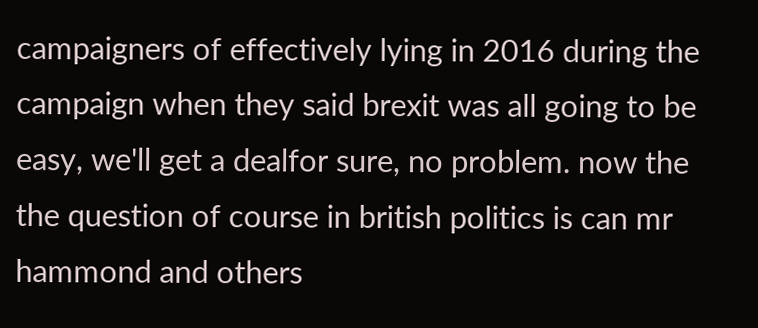campaigners of effectively lying in 2016 during the campaign when they said brexit was all going to be easy, we'll get a dealfor sure, no problem. now the the question of course in british politics is can mr hammond and others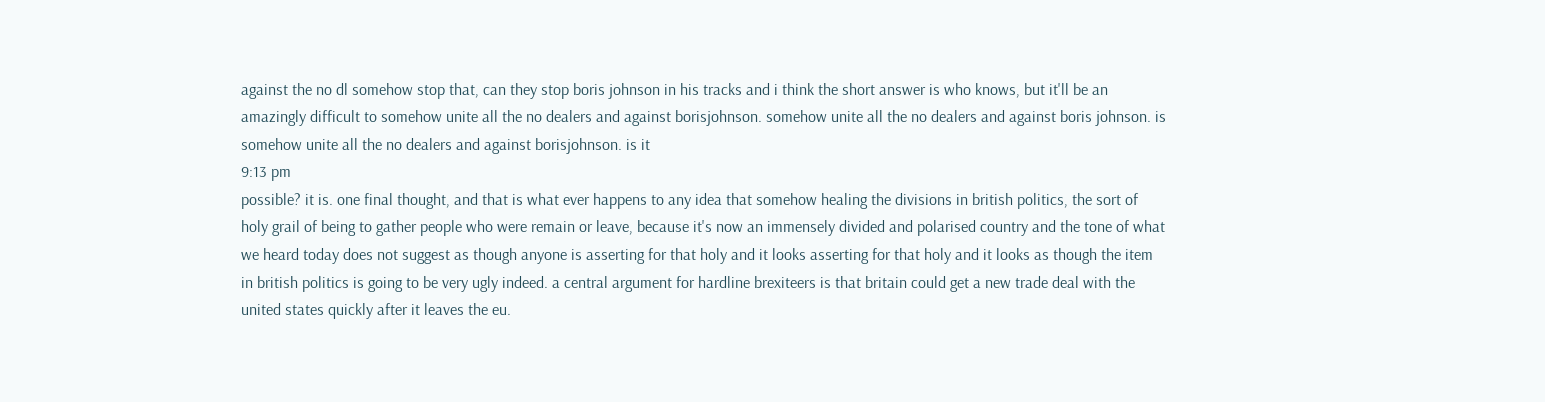against the no dl somehow stop that, can they stop boris johnson in his tracks and i think the short answer is who knows, but it'll be an amazingly difficult to somehow unite all the no dealers and against borisjohnson. somehow unite all the no dealers and against boris johnson. is somehow unite all the no dealers and against borisjohnson. is it
9:13 pm
possible? it is. one final thought, and that is what ever happens to any idea that somehow healing the divisions in british politics, the sort of holy grail of being to gather people who were remain or leave, because it's now an immensely divided and polarised country and the tone of what we heard today does not suggest as though anyone is asserting for that holy and it looks asserting for that holy and it looks as though the item in british politics is going to be very ugly indeed. a central argument for hardline brexiteers is that britain could get a new trade deal with the united states quickly after it leaves the eu.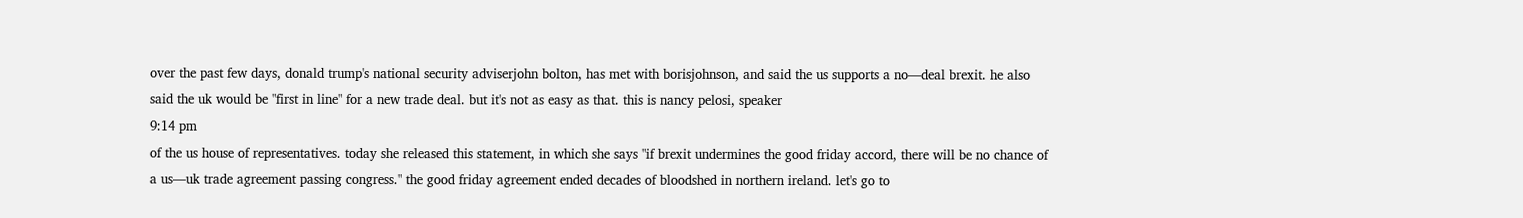over the past few days, donald trump's national security adviserjohn bolton, has met with borisjohnson, and said the us supports a no—deal brexit. he also said the uk would be "first in line" for a new trade deal. but it's not as easy as that. this is nancy pelosi, speaker
9:14 pm
of the us house of representatives. today she released this statement, in which she says "if brexit undermines the good friday accord, there will be no chance of a us—uk trade agreement passing congress." the good friday agreement ended decades of bloodshed in northern ireland. let's go to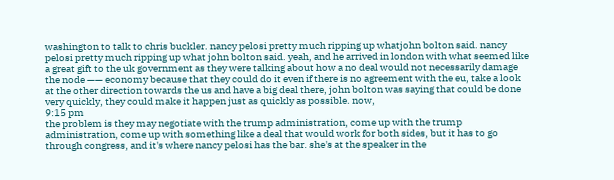washington to talk to chris buckler. nancy pelosi pretty much ripping up whatjohn bolton said. nancy pelosi pretty much ripping up what john bolton said. yeah, and he arrived in london with what seemed like a great gift to the uk government as they were talking about how a no deal would not necessarily damage the node —— economy because that they could do it even if there is no agreement with the eu, take a look at the other direction towards the us and have a big deal there, john bolton was saying that could be done very quickly, they could make it happen just as quickly as possible. now,
9:15 pm
the problem is they may negotiate with the trump administration, come up with the trump administration, come up with something like a deal that would work for both sides, but it has to go through congress, and it's where nancy pelosi has the bar. she's at the speaker in the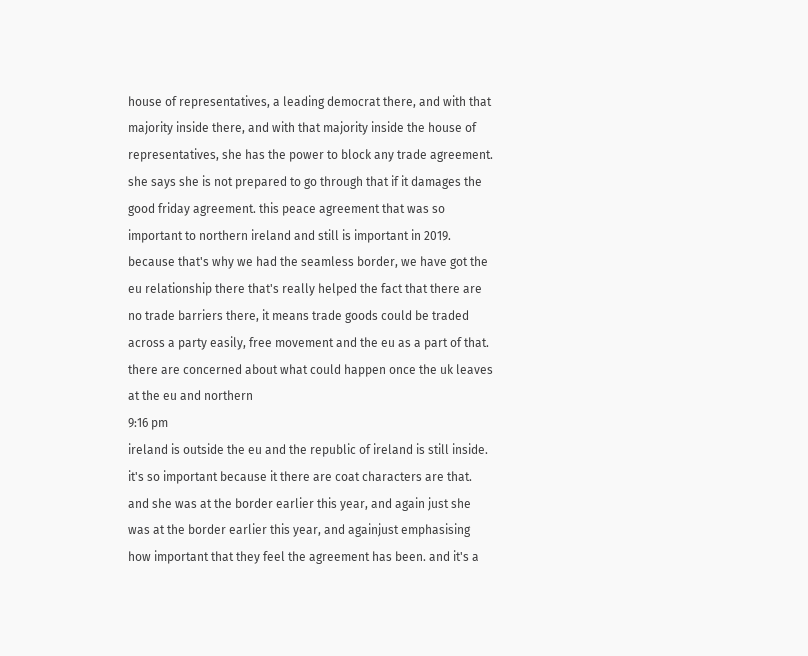house of representatives, a leading democrat there, and with that majority inside there, and with that majority inside the house of representatives, she has the power to block any trade agreement. she says she is not prepared to go through that if it damages the good friday agreement. this peace agreement that was so important to northern ireland and still is important in 2019. because that's why we had the seamless border, we have got the eu relationship there that's really helped the fact that there are no trade barriers there, it means trade goods could be traded across a party easily, free movement and the eu as a part of that. there are concerned about what could happen once the uk leaves at the eu and northern
9:16 pm
ireland is outside the eu and the republic of ireland is still inside. it's so important because it there are coat characters are that. and she was at the border earlier this year, and again just she was at the border earlier this year, and againjust emphasising how important that they feel the agreement has been. and it's a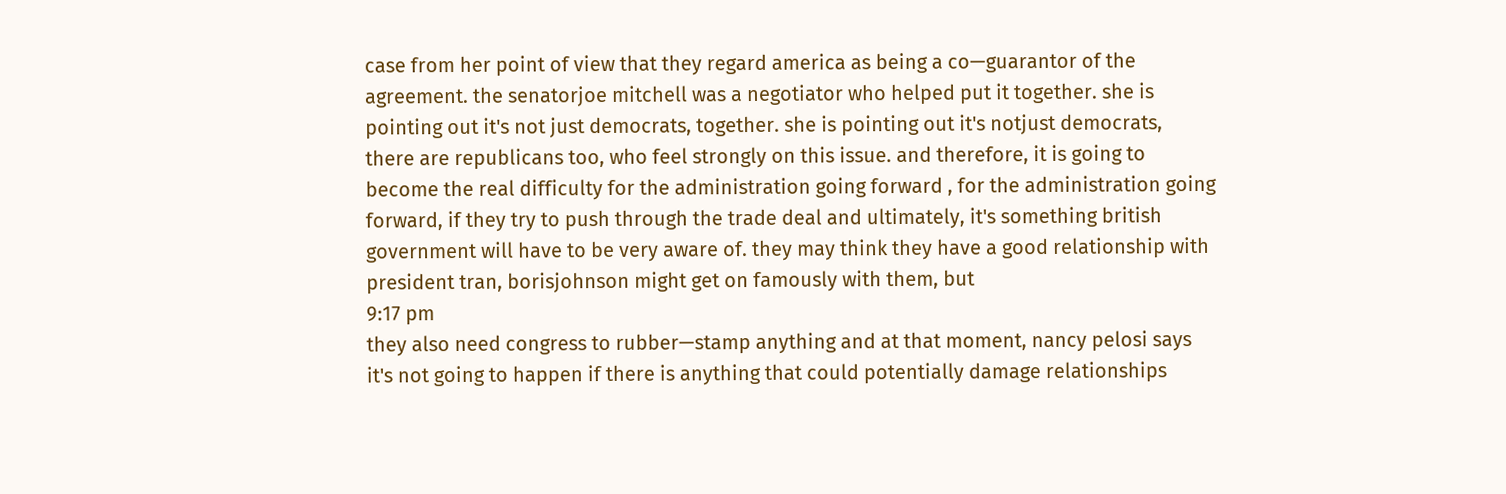case from her point of view that they regard america as being a co—guarantor of the agreement. the senatorjoe mitchell was a negotiator who helped put it together. she is pointing out it's not just democrats, together. she is pointing out it's notjust democrats, there are republicans too, who feel strongly on this issue. and therefore, it is going to become the real difficulty for the administration going forward , for the administration going forward, if they try to push through the trade deal and ultimately, it's something british government will have to be very aware of. they may think they have a good relationship with president tran, borisjohnson might get on famously with them, but
9:17 pm
they also need congress to rubber—stamp anything and at that moment, nancy pelosi says it's not going to happen if there is anything that could potentially damage relationships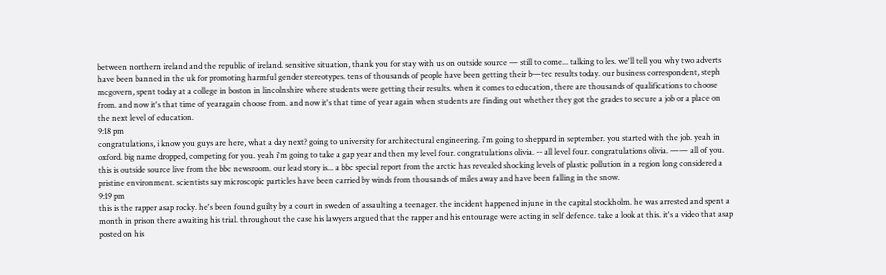between northern ireland and the republic of ireland. sensitive situation, thank you for stay with us on outside source — still to come... talking to les. we'll tell you why two adverts have been banned in the uk for promoting harmful gender stereotypes. tens of thousands of people have been getting their b—tec results today. our business correspondent, steph mcgovern, spent today at a college in boston in lincolnshire where students were getting their results. when it comes to education, there are thousands of qualifications to choose from. and now it's that time of yearagain choose from. and now it's that time of year again when students are finding out whether they got the grades to secure a job or a place on the next level of education.
9:18 pm
congratulations, i know you guys are here, what a day next? going to university for architectural engineering. i'm going to sheppard in september. you started with the job. yeah in oxford. big name dropped, competing for you. yeah i'm going to take a gap year and then my level four. congratulations olivia. -- all level four. congratulations olivia. —— all of you. this is outside source live from the bbc newsroom. our lead story is... a bbc special report from the arctic has revealed shocking levels of plastic pollution in a region long considered a pristine environment. scientists say microscopic particles have been carried by winds from thousands of miles away and have been falling in the snow.
9:19 pm
this is the rapper asap rocky. he's been found guilty by a court in sweden of assaulting a teenager. the incident happened injune in the capital stockholm. he was arrested and spent a month in prison there awaiting his trial. throughout the case his lawyers argued that the rapper and his entourage were acting in self defence. take a look at this. it's a video that asap posted on his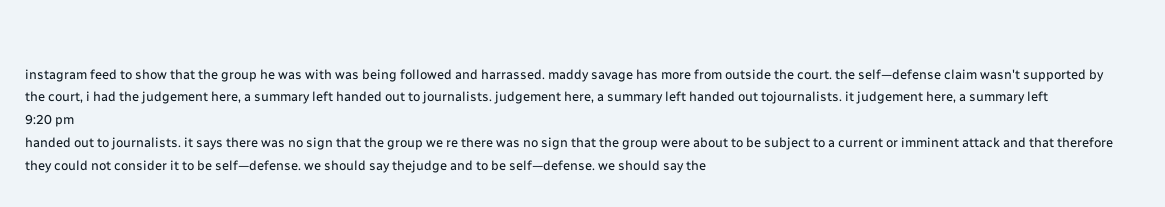instagram feed to show that the group he was with was being followed and harrassed. maddy savage has more from outside the court. the self—defense claim wasn't supported by the court, i had the judgement here, a summary left handed out to journalists. judgement here, a summary left handed out tojournalists. it judgement here, a summary left
9:20 pm
handed out to journalists. it says there was no sign that the group we re there was no sign that the group were about to be subject to a current or imminent attack and that therefore they could not consider it to be self—defense. we should say thejudge and to be self—defense. we should say the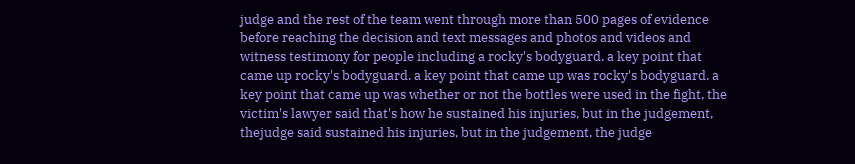judge and the rest of the team went through more than 500 pages of evidence before reaching the decision and text messages and photos and videos and witness testimony for people including a rocky's bodyguard. a key point that came up rocky's bodyguard. a key point that came up was rocky's bodyguard. a key point that came up was whether or not the bottles were used in the fight, the victim's lawyer said that's how he sustained his injuries, but in the judgement, thejudge said sustained his injuries, but in the judgement, the judge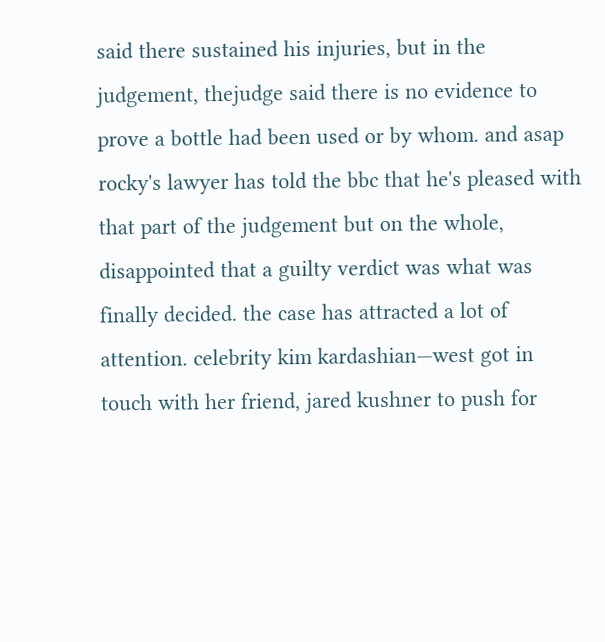said there sustained his injuries, but in the judgement, thejudge said there is no evidence to prove a bottle had been used or by whom. and asap rocky's lawyer has told the bbc that he's pleased with that part of the judgement but on the whole, disappointed that a guilty verdict was what was finally decided. the case has attracted a lot of attention. celebrity kim kardashian—west got in touch with her friend, jared kushner to push for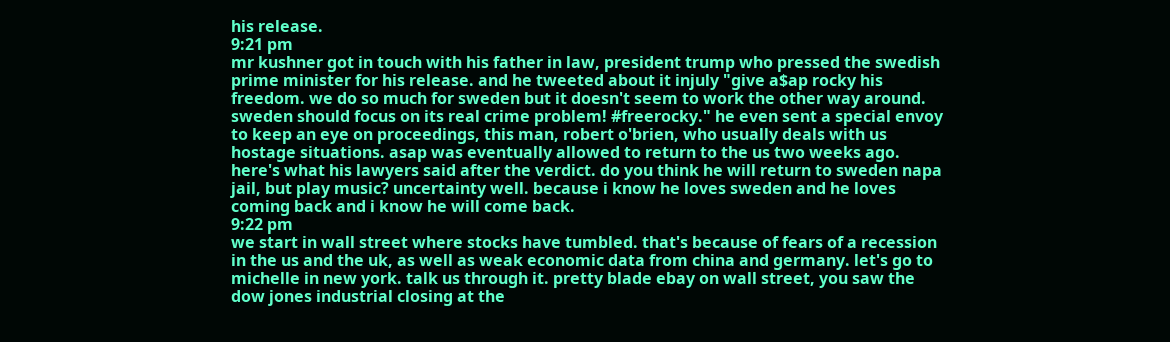his release.
9:21 pm
mr kushner got in touch with his father in law, president trump who pressed the swedish prime minister for his release. and he tweeted about it injuly "give a$ap rocky his freedom. we do so much for sweden but it doesn't seem to work the other way around. sweden should focus on its real crime problem! #freerocky." he even sent a special envoy to keep an eye on proceedings, this man, robert o'brien, who usually deals with us hostage situations. asap was eventually allowed to return to the us two weeks ago. here's what his lawyers said after the verdict. do you think he will return to sweden napa jail, but play music? uncertainty well. because i know he loves sweden and he loves coming back and i know he will come back.
9:22 pm
we start in wall street where stocks have tumbled. that's because of fears of a recession in the us and the uk, as well as weak economic data from china and germany. let's go to michelle in new york. talk us through it. pretty blade ebay on wall street, you saw the dow jones industrial closing at the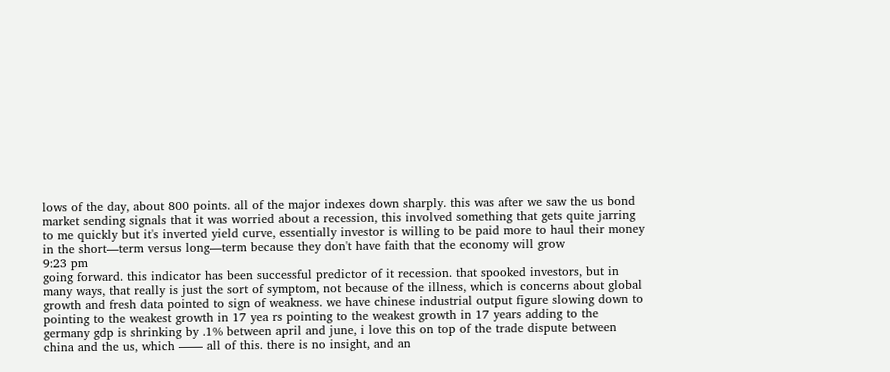lows of the day, about 800 points. all of the major indexes down sharply. this was after we saw the us bond market sending signals that it was worried about a recession, this involved something that gets quite jarring to me quickly but it's inverted yield curve, essentially investor is willing to be paid more to haul their money in the short—term versus long—term because they don't have faith that the economy will grow
9:23 pm
going forward. this indicator has been successful predictor of it recession. that spooked investors, but in many ways, that really is just the sort of symptom, not because of the illness, which is concerns about global growth and fresh data pointed to sign of weakness. we have chinese industrial output figure slowing down to pointing to the weakest growth in 17 yea rs pointing to the weakest growth in 17 years adding to the germany gdp is shrinking by .1% between april and june, i love this on top of the trade dispute between china and the us, which —— all of this. there is no insight, and an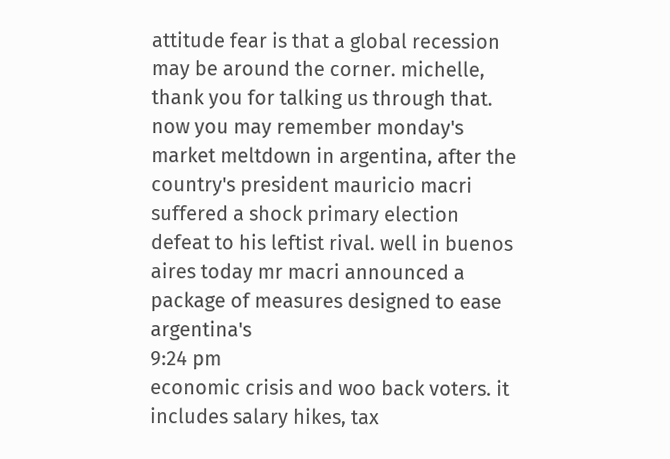attitude fear is that a global recession may be around the corner. michelle, thank you for talking us through that. now you may remember monday's market meltdown in argentina, after the country's president mauricio macri suffered a shock primary election defeat to his leftist rival. well in buenos aires today mr macri announced a package of measures designed to ease argentina's
9:24 pm
economic crisis and woo back voters. it includes salary hikes, tax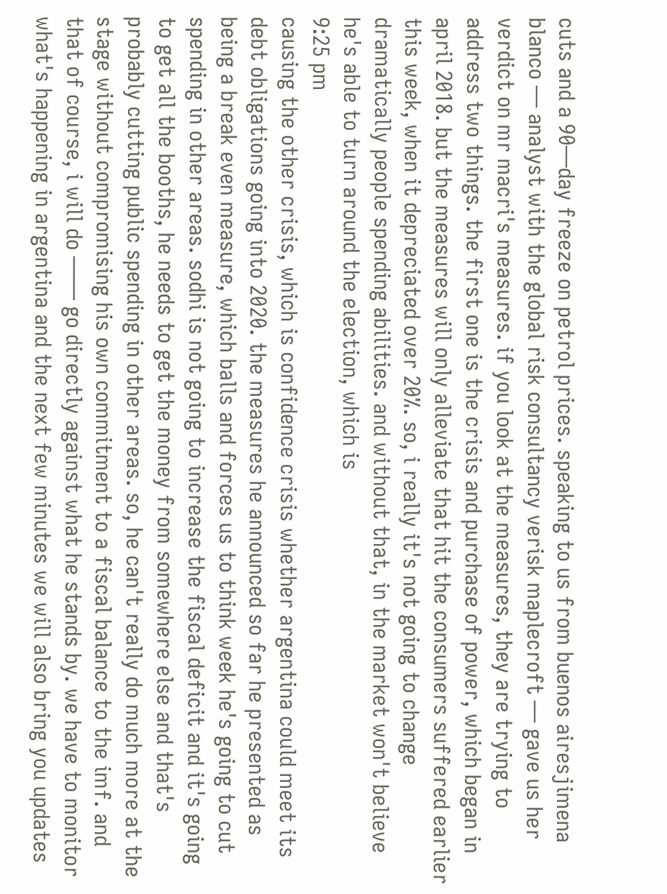cuts and a 90—day freeze on petrol prices. speaking to us from buenos airesjimena blanco — analyst with the global risk consultancy verisk maplecroft — gave us her verdict on mr macri's measures. if you look at the measures, they are trying to address two things. the first one is the crisis and purchase of power, which began in april 2018. but the measures will only alleviate that hit the consumers suffered earlier this week, when it depreciated over 20%. so, i really it's not going to change dramatically people spending abilities. and without that, in the market won't believe he's able to turn around the election, which is
9:25 pm
causing the other crisis, which is confidence crisis whether argentina could meet its debt obligations going into 2020. the measures he announced so far he presented as being a break even measure, which balls and forces us to think week he's going to cut spending in other areas. sodhi is not going to increase the fiscal deficit and it's going to get all the booths, he needs to get the money from somewhere else and that's probably cutting public spending in other areas. so, he can't really do much more at the stage without compromising his own commitment to a fiscal balance to the imf. and that of course, i will do —— go directly against what he stands by. we have to monitor what's happening in argentina and the next few minutes we will also bring you updates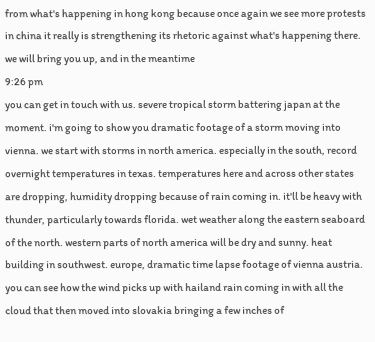from what's happening in hong kong because once again we see more protests in china it really is strengthening its rhetoric against what's happening there. we will bring you up, and in the meantime
9:26 pm
you can get in touch with us. severe tropical storm battering japan at the moment. i'm going to show you dramatic footage of a storm moving into vienna. we start with storms in north america. especially in the south, record overnight temperatures in texas. temperatures here and across other states are dropping, humidity dropping because of rain coming in. it'll be heavy with thunder, particularly towards florida. wet weather along the eastern seaboard of the north. western parts of north america will be dry and sunny. heat building in southwest. europe, dramatic time lapse footage of vienna austria. you can see how the wind picks up with hailand rain coming in with all the cloud that then moved into slovakia bringing a few inches of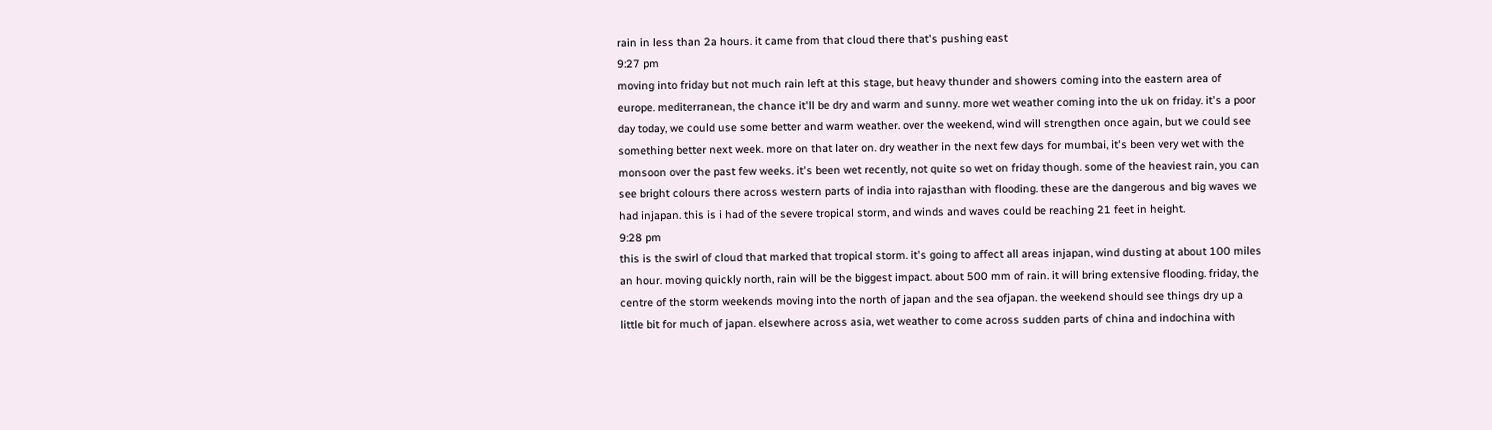rain in less than 2a hours. it came from that cloud there that's pushing east
9:27 pm
moving into friday but not much rain left at this stage, but heavy thunder and showers coming into the eastern area of europe. mediterranean, the chance it'll be dry and warm and sunny. more wet weather coming into the uk on friday. it's a poor day today, we could use some better and warm weather. over the weekend, wind will strengthen once again, but we could see something better next week. more on that later on. dry weather in the next few days for mumbai, it's been very wet with the monsoon over the past few weeks. it's been wet recently, not quite so wet on friday though. some of the heaviest rain, you can see bright colours there across western parts of india into rajasthan with flooding. these are the dangerous and big waves we had injapan. this is i had of the severe tropical storm, and winds and waves could be reaching 21 feet in height.
9:28 pm
this is the swirl of cloud that marked that tropical storm. it's going to affect all areas injapan, wind dusting at about 100 miles an hour. moving quickly north, rain will be the biggest impact. about 500 mm of rain. it will bring extensive flooding. friday, the centre of the storm weekends moving into the north of japan and the sea ofjapan. the weekend should see things dry up a little bit for much of japan. elsewhere across asia, wet weather to come across sudden parts of china and indochina with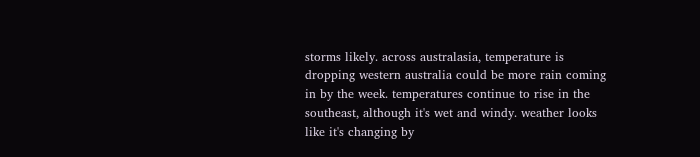storms likely. across australasia, temperature is dropping western australia could be more rain coming in by the week. temperatures continue to rise in the southeast, although it's wet and windy. weather looks like it's changing by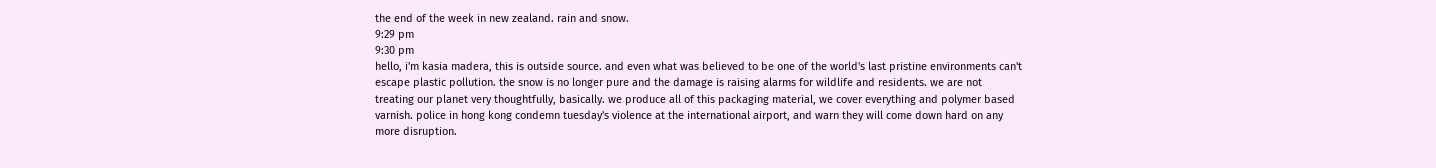the end of the week in new zealand. rain and snow.
9:29 pm
9:30 pm
hello, i'm kasia madera, this is outside source. and even what was believed to be one of the world's last pristine environments can't escape plastic pollution. the snow is no longer pure and the damage is raising alarms for wildlife and residents. we are not treating our planet very thoughtfully, basically. we produce all of this packaging material, we cover everything and polymer based varnish. police in hong kong condemn tuesday's violence at the international airport, and warn they will come down hard on any more disruption.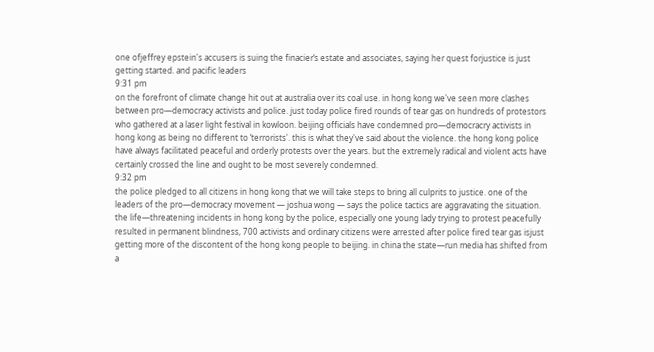one ofjeffrey epstein's accusers is suing the finacier‘s estate and associates, saying her quest forjustice is just getting started. and pacific leaders
9:31 pm
on the forefront of climate change hit out at australia over its coal use. in hong kong we've seen more clashes between pro—democracy activists and police. just today police fired rounds of tear gas on hundreds of protestors who gathered at a laser light festival in kowloon. beijing officials have condemned pro—democracry activists in hong kong as being no different to ‘terrorists'. this is what they've said about the violence. the hong kong police have always facilitated peaceful and orderly protests over the years. but the extremely radical and violent acts have certainly crossed the line and ought to be most severely condemned.
9:32 pm
the police pledged to all citizens in hong kong that we will take steps to bring all culprits to justice. one of the leaders of the pro—democracy movement — joshua wong — says the police tactics are aggravating the situation. the life—threatening incidents in hong kong by the police, especially one young lady trying to protest peacefully resulted in permanent blindness, 700 activists and ordinary citizens were arrested after police fired tear gas isjust getting more of the discontent of the hong kong people to beijing. in china the state—run media has shifted from a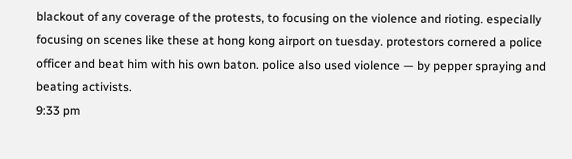blackout of any coverage of the protests, to focusing on the violence and rioting. especially focusing on scenes like these at hong kong airport on tuesday. protestors cornered a police officer and beat him with his own baton. police also used violence — by pepper spraying and beating activists.
9:33 pm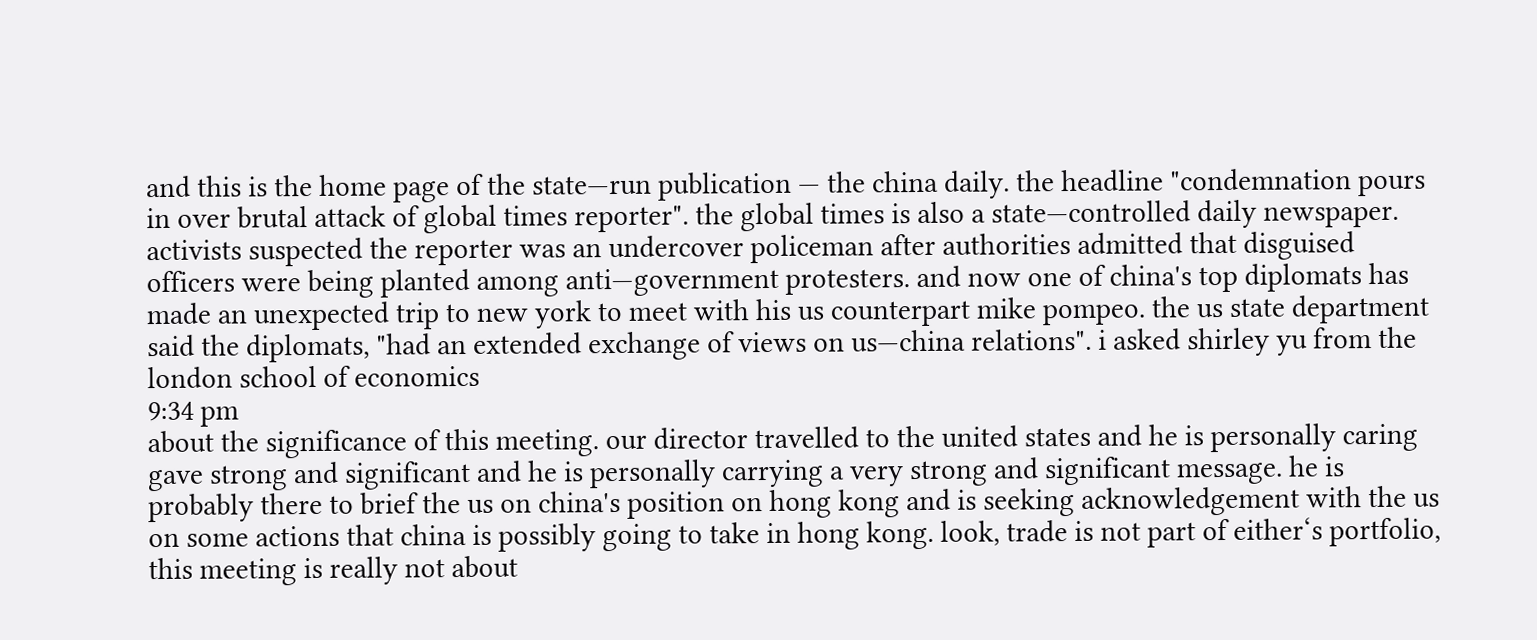and this is the home page of the state—run publication — the china daily. the headline "condemnation pours in over brutal attack of global times reporter". the global times is also a state—controlled daily newspaper. activists suspected the reporter was an undercover policeman after authorities admitted that disguised officers were being planted among anti—government protesters. and now one of china's top diplomats has made an unexpected trip to new york to meet with his us counterpart mike pompeo. the us state department said the diplomats, "had an extended exchange of views on us—china relations". i asked shirley yu from the london school of economics
9:34 pm
about the significance of this meeting. our director travelled to the united states and he is personally caring gave strong and significant and he is personally carrying a very strong and significant message. he is probably there to brief the us on china's position on hong kong and is seeking acknowledgement with the us on some actions that china is possibly going to take in hong kong. look, trade is not part of either‘s portfolio, this meeting is really not about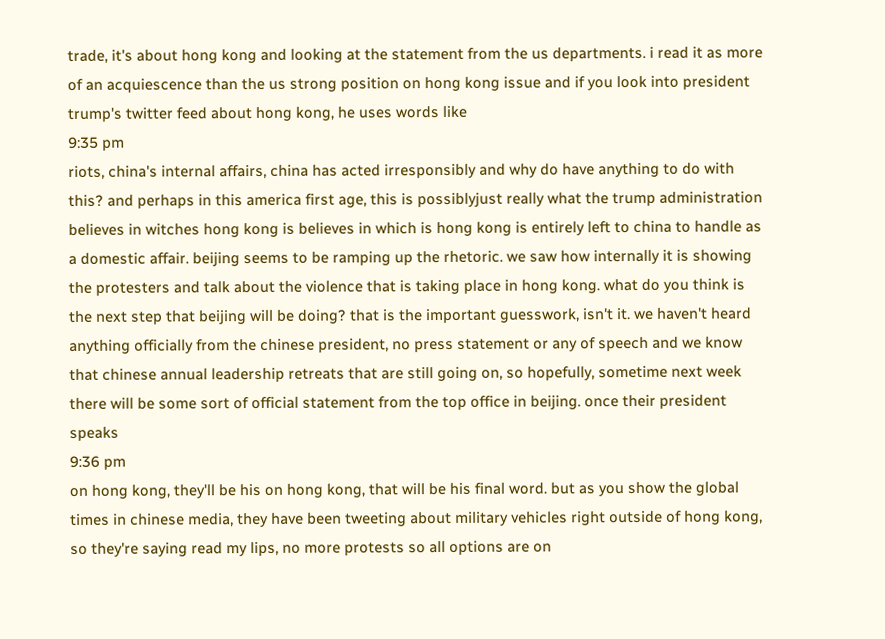trade, it's about hong kong and looking at the statement from the us departments. i read it as more of an acquiescence than the us strong position on hong kong issue and if you look into president trump's twitter feed about hong kong, he uses words like
9:35 pm
riots, china's internal affairs, china has acted irresponsibly and why do have anything to do with this? and perhaps in this america first age, this is possiblyjust really what the trump administration believes in witches hong kong is believes in which is hong kong is entirely left to china to handle as a domestic affair. beijing seems to be ramping up the rhetoric. we saw how internally it is showing the protesters and talk about the violence that is taking place in hong kong. what do you think is the next step that beijing will be doing? that is the important guesswork, isn't it. we haven't heard anything officially from the chinese president, no press statement or any of speech and we know that chinese annual leadership retreats that are still going on, so hopefully, sometime next week there will be some sort of official statement from the top office in beijing. once their president speaks
9:36 pm
on hong kong, they'll be his on hong kong, that will be his final word. but as you show the global times in chinese media, they have been tweeting about military vehicles right outside of hong kong, so they're saying read my lips, no more protests so all options are on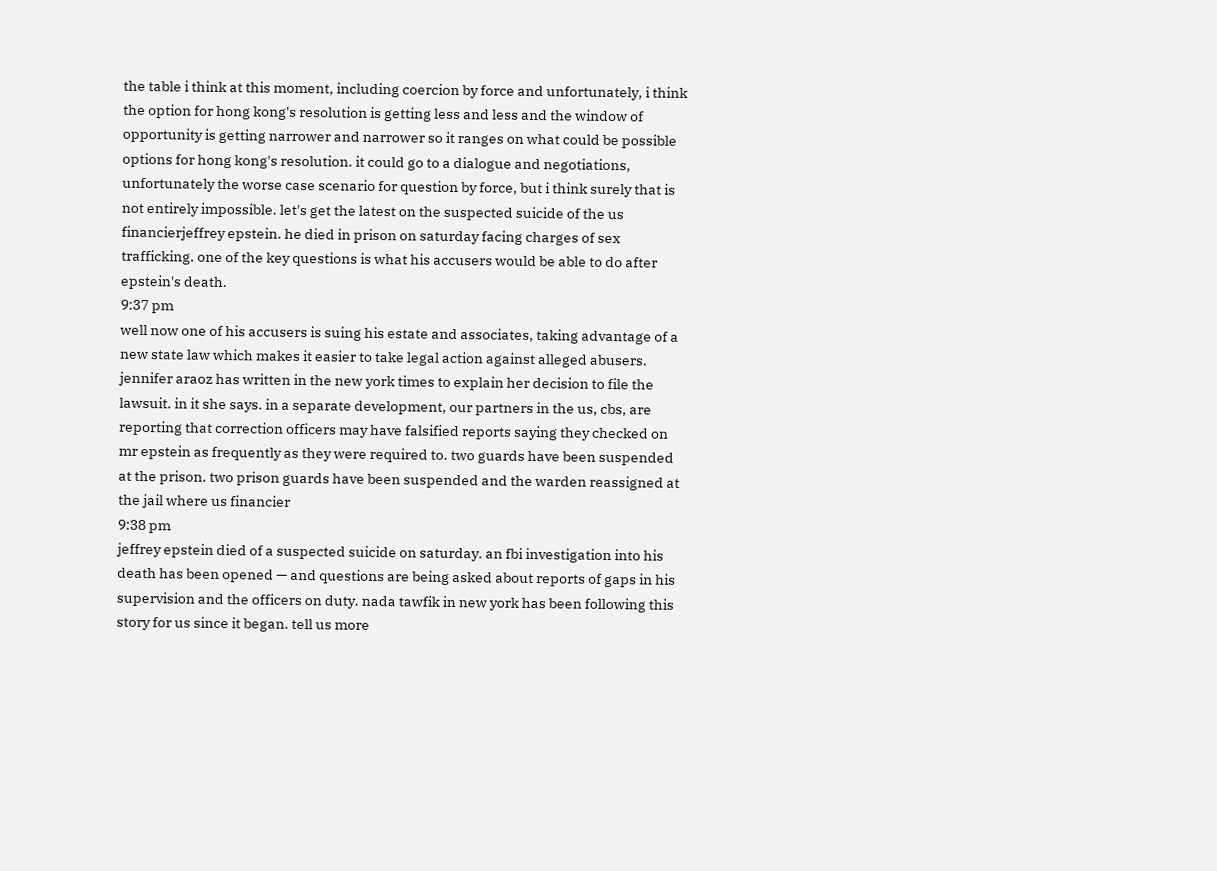the table i think at this moment, including coercion by force and unfortunately, i think the option for hong kong's resolution is getting less and less and the window of opportunity is getting narrower and narrower so it ranges on what could be possible options for hong kong's resolution. it could go to a dialogue and negotiations, unfortunately the worse case scenario for question by force, but i think surely that is not entirely impossible. let's get the latest on the suspected suicide of the us financierjeffrey epstein. he died in prison on saturday facing charges of sex trafficking. one of the key questions is what his accusers would be able to do after epstein's death.
9:37 pm
well now one of his accusers is suing his estate and associates, taking advantage of a new state law which makes it easier to take legal action against alleged abusers. jennifer araoz has written in the new york times to explain her decision to file the lawsuit. in it she says. in a separate development, our partners in the us, cbs, are reporting that correction officers may have falsified reports saying they checked on mr epstein as frequently as they were required to. two guards have been suspended at the prison. two prison guards have been suspended and the warden reassigned at the jail where us financier
9:38 pm
jeffrey epstein died of a suspected suicide on saturday. an fbi investigation into his death has been opened — and questions are being asked about reports of gaps in his supervision and the officers on duty. nada tawfik in new york has been following this story for us since it began. tell us more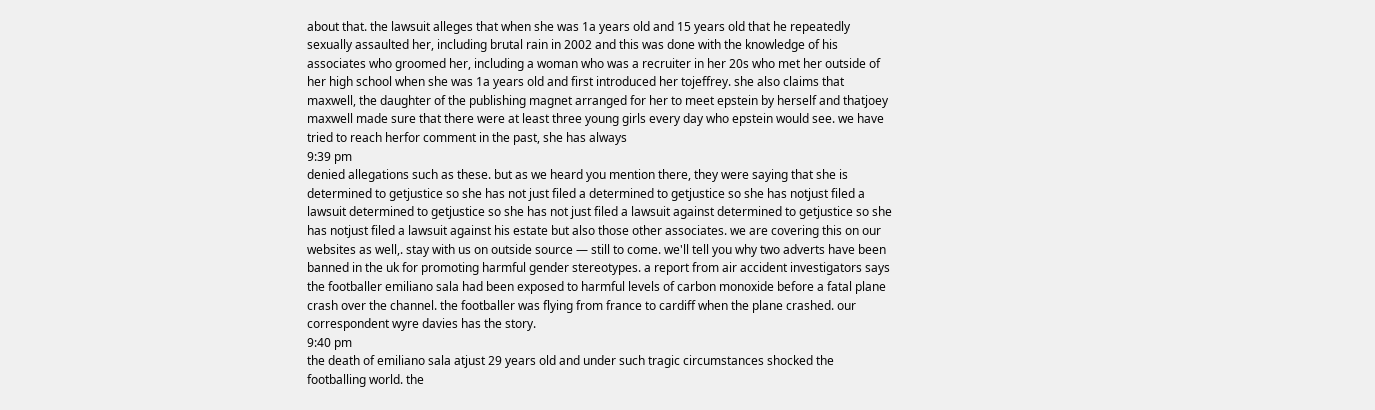about that. the lawsuit alleges that when she was 1a years old and 15 years old that he repeatedly sexually assaulted her, including brutal rain in 2002 and this was done with the knowledge of his associates who groomed her, including a woman who was a recruiter in her 20s who met her outside of her high school when she was 1a years old and first introduced her tojeffrey. she also claims that maxwell, the daughter of the publishing magnet arranged for her to meet epstein by herself and thatjoey maxwell made sure that there were at least three young girls every day who epstein would see. we have tried to reach herfor comment in the past, she has always
9:39 pm
denied allegations such as these. but as we heard you mention there, they were saying that she is determined to getjustice so she has not just filed a determined to getjustice so she has notjust filed a lawsuit determined to getjustice so she has not just filed a lawsuit against determined to getjustice so she has notjust filed a lawsuit against his estate but also those other associates. we are covering this on our websites as well,. stay with us on outside source — still to come. we'll tell you why two adverts have been banned in the uk for promoting harmful gender stereotypes. a report from air accident investigators says the footballer emiliano sala had been exposed to harmful levels of carbon monoxide before a fatal plane crash over the channel. the footballer was flying from france to cardiff when the plane crashed. our correspondent wyre davies has the story.
9:40 pm
the death of emiliano sala atjust 29 years old and under such tragic circumstances shocked the footballing world. the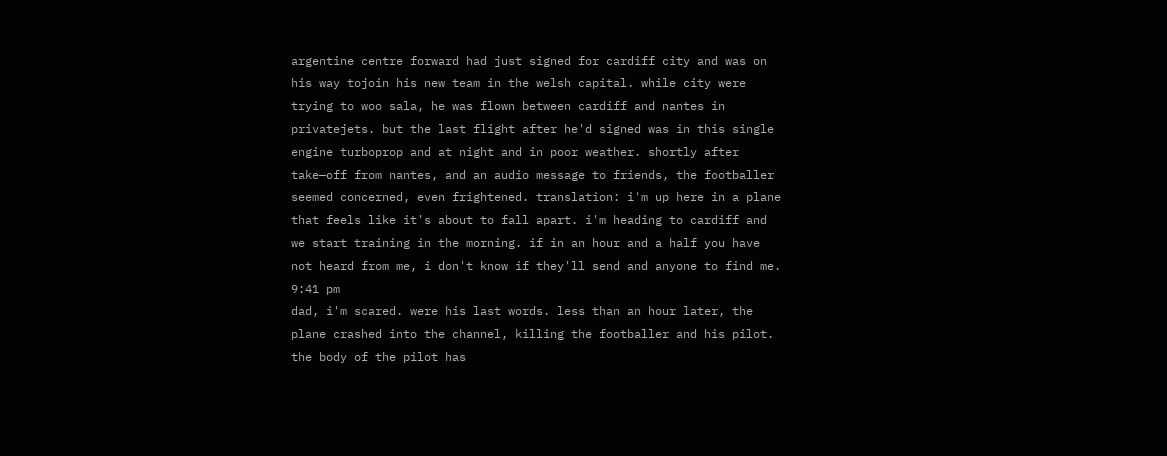argentine centre forward had just signed for cardiff city and was on his way tojoin his new team in the welsh capital. while city were trying to woo sala, he was flown between cardiff and nantes in privatejets. but the last flight after he'd signed was in this single engine turboprop and at night and in poor weather. shortly after take—off from nantes, and an audio message to friends, the footballer seemed concerned, even frightened. translation: i'm up here in a plane that feels like it's about to fall apart. i'm heading to cardiff and we start training in the morning. if in an hour and a half you have not heard from me, i don't know if they'll send and anyone to find me.
9:41 pm
dad, i'm scared. were his last words. less than an hour later, the plane crashed into the channel, killing the footballer and his pilot. the body of the pilot has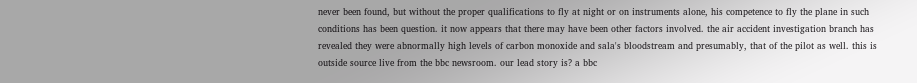never been found, but without the proper qualifications to fly at night or on instruments alone, his competence to fly the plane in such conditions has been question. it now appears that there may have been other factors involved. the air accident investigation branch has revealed they were abnormally high levels of carbon monoxide and sala's bloodstream and presumably, that of the pilot as well. this is outside source live from the bbc newsroom. our lead story is? a bbc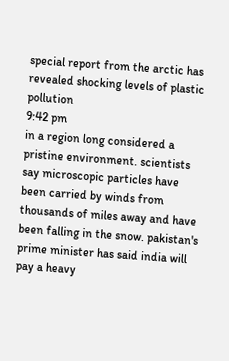special report from the arctic has revealed shocking levels of plastic pollution
9:42 pm
in a region long considered a pristine environment. scientists say microscopic particles have been carried by winds from thousands of miles away and have been falling in the snow. pakistan's prime minister has said india will pay a heavy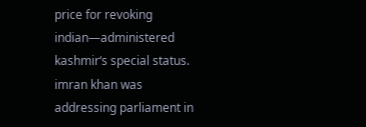price for revoking indian—administered kashmir‘s special status. imran khan was addressing parliament in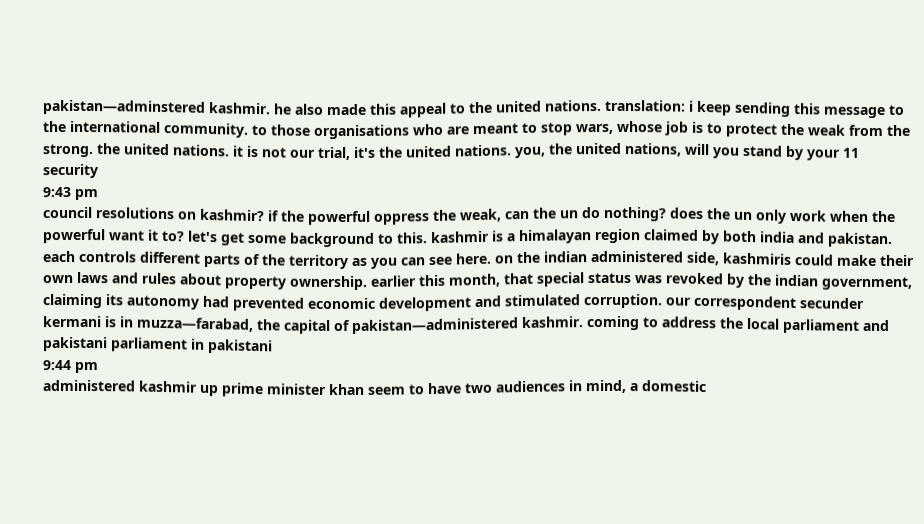pakistan—adminstered kashmir. he also made this appeal to the united nations. translation: i keep sending this message to the international community. to those organisations who are meant to stop wars, whose job is to protect the weak from the strong. the united nations. it is not our trial, it's the united nations. you, the united nations, will you stand by your 11 security
9:43 pm
council resolutions on kashmir? if the powerful oppress the weak, can the un do nothing? does the un only work when the powerful want it to? let's get some background to this. kashmir is a himalayan region claimed by both india and pakistan. each controls different parts of the territory as you can see here. on the indian administered side, kashmiris could make their own laws and rules about property ownership. earlier this month, that special status was revoked by the indian government, claiming its autonomy had prevented economic development and stimulated corruption. our correspondent secunder kermani is in muzza—farabad, the capital of pakistan—administered kashmir. coming to address the local parliament and pakistani parliament in pakistani
9:44 pm
administered kashmir up prime minister khan seem to have two audiences in mind, a domestic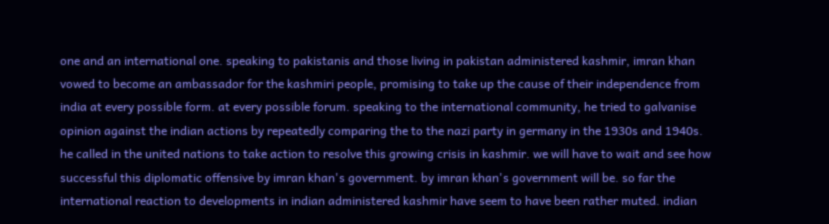one and an international one. speaking to pakistanis and those living in pakistan administered kashmir, imran khan vowed to become an ambassador for the kashmiri people, promising to take up the cause of their independence from india at every possible form. at every possible forum. speaking to the international community, he tried to galvanise opinion against the indian actions by repeatedly comparing the to the nazi party in germany in the 1930s and 1940s. he called in the united nations to take action to resolve this growing crisis in kashmir. we will have to wait and see how successful this diplomatic offensive by imran khan's government. by imran khan's government will be. so far the international reaction to developments in indian administered kashmir have seem to have been rather muted. indian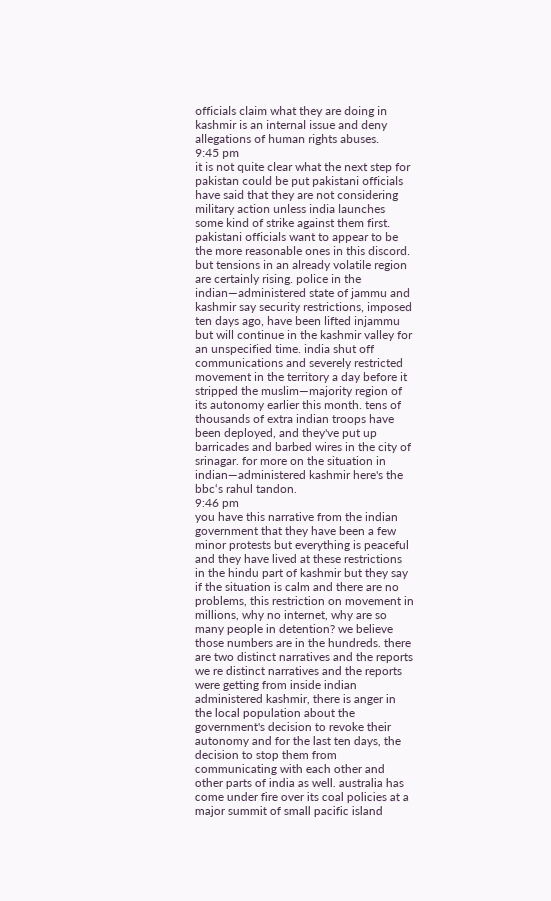officials claim what they are doing in kashmir is an internal issue and deny allegations of human rights abuses.
9:45 pm
it is not quite clear what the next step for pakistan could be put pakistani officials have said that they are not considering military action unless india launches some kind of strike against them first. pakistani officials want to appear to be the more reasonable ones in this discord. but tensions in an already volatile region are certainly rising. police in the indian—administered state of jammu and kashmir say security restrictions, imposed ten days ago, have been lifted injammu but will continue in the kashmir valley for an unspecified time. india shut off communications and severely restricted movement in the territory a day before it stripped the muslim—majority region of its autonomy earlier this month. tens of thousands of extra indian troops have been deployed, and they've put up barricades and barbed wires in the city of srinagar. for more on the situation in indian—administered kashmir here's the bbc‘s rahul tandon.
9:46 pm
you have this narrative from the indian government that they have been a few minor protests but everything is peaceful and they have lived at these restrictions in the hindu part of kashmir but they say if the situation is calm and there are no problems, this restriction on movement in millions, why no internet, why are so many people in detention? we believe those numbers are in the hundreds. there are two distinct narratives and the reports we re distinct narratives and the reports were getting from inside indian administered kashmir, there is anger in the local population about the government's decision to revoke their autonomy and for the last ten days, the decision to stop them from communicating with each other and other parts of india as well. australia has come under fire over its coal policies at a major summit of small pacific island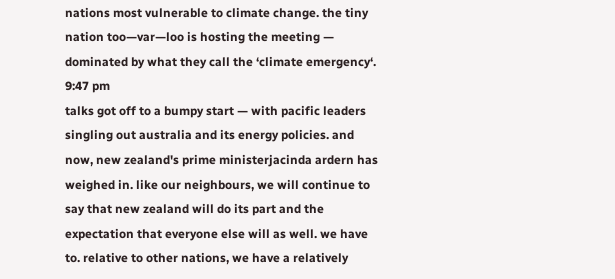nations most vulnerable to climate change. the tiny nation too—var—loo is hosting the meeting — dominated by what they call the ‘climate emergency‘.
9:47 pm
talks got off to a bumpy start — with pacific leaders singling out australia and its energy policies. and now, new zealand's prime ministerjacinda ardern has weighed in. like our neighbours, we will continue to say that new zealand will do its part and the expectation that everyone else will as well. we have to. relative to other nations, we have a relatively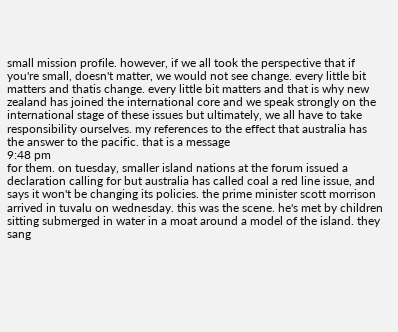small mission profile. however, if we all took the perspective that if you're small, doesn't matter, we would not see change. every little bit matters and thatis change. every little bit matters and that is why new zealand has joined the international core and we speak strongly on the international stage of these issues but ultimately, we all have to take responsibility ourselves. my references to the effect that australia has the answer to the pacific. that is a message
9:48 pm
for them. on tuesday, smaller island nations at the forum issued a declaration calling for but australia has called coal a red line issue, and says it won't be changing its policies. the prime minister scott morrison arrived in tuvalu on wednesday. this was the scene. he's met by children sitting submerged in water in a moat around a model of the island. they sang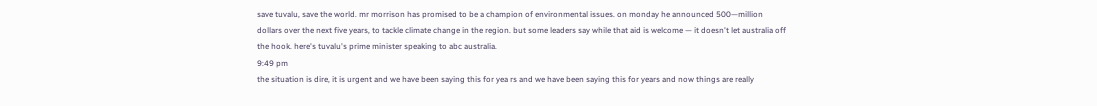save tuvalu, save the world. mr morrison has promised to be a champion of environmental issues. on monday he announced 500—million dollars over the next five years, to tackle climate change in the region. but some leaders say while that aid is welcome — it doesn't let australia off the hook. here's tuvalu's prime minister speaking to abc australia.
9:49 pm
the situation is dire, it is urgent and we have been saying this for yea rs and we have been saying this for years and now things are really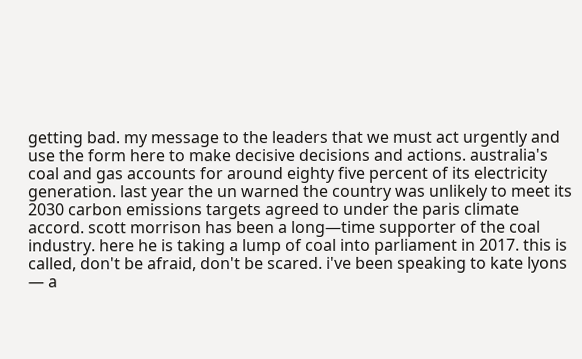getting bad. my message to the leaders that we must act urgently and use the form here to make decisive decisions and actions. australia's coal and gas accounts for around eighty five percent of its electricity generation. last year the un warned the country was unlikely to meet its 2030 carbon emissions targets agreed to under the paris climate accord. scott morrison has been a long—time supporter of the coal industry. here he is taking a lump of coal into parliament in 2017. this is called, don't be afraid, don't be scared. i've been speaking to kate lyons — a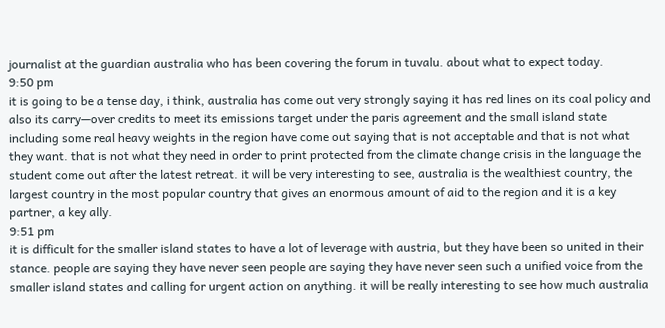journalist at the guardian australia who has been covering the forum in tuvalu. about what to expect today.
9:50 pm
it is going to be a tense day, i think, australia has come out very strongly saying it has red lines on its coal policy and also its carry—over credits to meet its emissions target under the paris agreement and the small island state including some real heavy weights in the region have come out saying that is not acceptable and that is not what they want. that is not what they need in order to print protected from the climate change crisis in the language the student come out after the latest retreat. it will be very interesting to see, australia is the wealthiest country, the largest country in the most popular country that gives an enormous amount of aid to the region and it is a key partner, a key ally.
9:51 pm
it is difficult for the smaller island states to have a lot of leverage with austria, but they have been so united in their stance. people are saying they have never seen people are saying they have never seen such a unified voice from the smaller island states and calling for urgent action on anything. it will be really interesting to see how much australia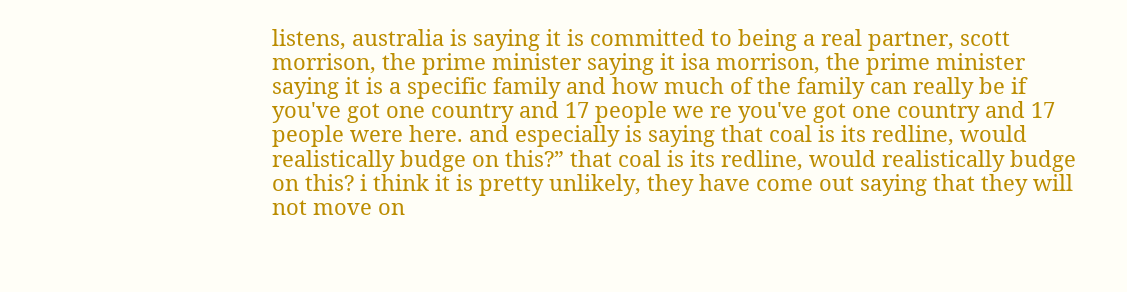listens, australia is saying it is committed to being a real partner, scott morrison, the prime minister saying it isa morrison, the prime minister saying it is a specific family and how much of the family can really be if you've got one country and 17 people we re you've got one country and 17 people were here. and especially is saying that coal is its redline, would realistically budge on this?” that coal is its redline, would realistically budge on this? i think it is pretty unlikely, they have come out saying that they will not move on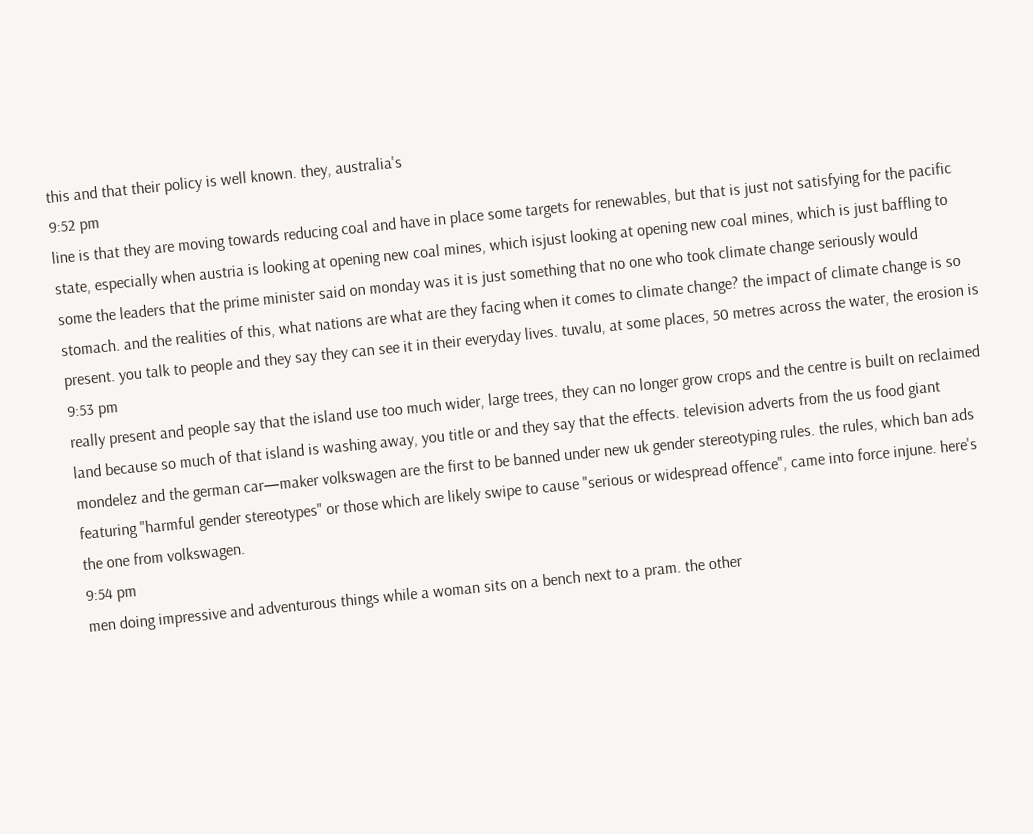this and that their policy is well known. they, australia's
9:52 pm
line is that they are moving towards reducing coal and have in place some targets for renewables, but that is just not satisfying for the pacific state, especially when austria is looking at opening new coal mines, which isjust looking at opening new coal mines, which is just baffling to some the leaders that the prime minister said on monday was it is just something that no one who took climate change seriously would stomach. and the realities of this, what nations are what are they facing when it comes to climate change? the impact of climate change is so present. you talk to people and they say they can see it in their everyday lives. tuvalu, at some places, 50 metres across the water, the erosion is
9:53 pm
really present and people say that the island use too much wider, large trees, they can no longer grow crops and the centre is built on reclaimed land because so much of that island is washing away, you title or and they say that the effects. television adverts from the us food giant mondelez and the german car—maker volkswagen are the first to be banned under new uk gender stereotyping rules. the rules, which ban ads featuring "harmful gender stereotypes" or those which are likely swipe to cause "serious or widespread offence", came into force injune. here's the one from volkswagen.
9:54 pm
men doing impressive and adventurous things while a woman sits on a bench next to a pram. the other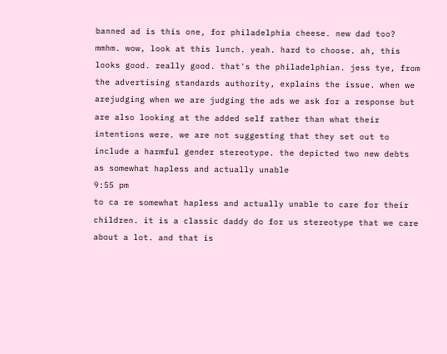banned ad is this one, for philadelphia cheese. new dad too? mmhm. wow, look at this lunch. yeah. hard to choose. ah, this looks good. really good. that's the philadelphian. jess tye, from the advertising standards authority, explains the issue. when we arejudging when we are judging the ads we ask for a response but are also looking at the added self rather than what their intentions were. we are not suggesting that they set out to include a harmful gender stereotype. the depicted two new debts as somewhat hapless and actually unable
9:55 pm
to ca re somewhat hapless and actually unable to care for their children. it is a classic daddy do for us stereotype that we care about a lot. and that is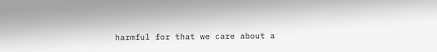harmful for that we care about a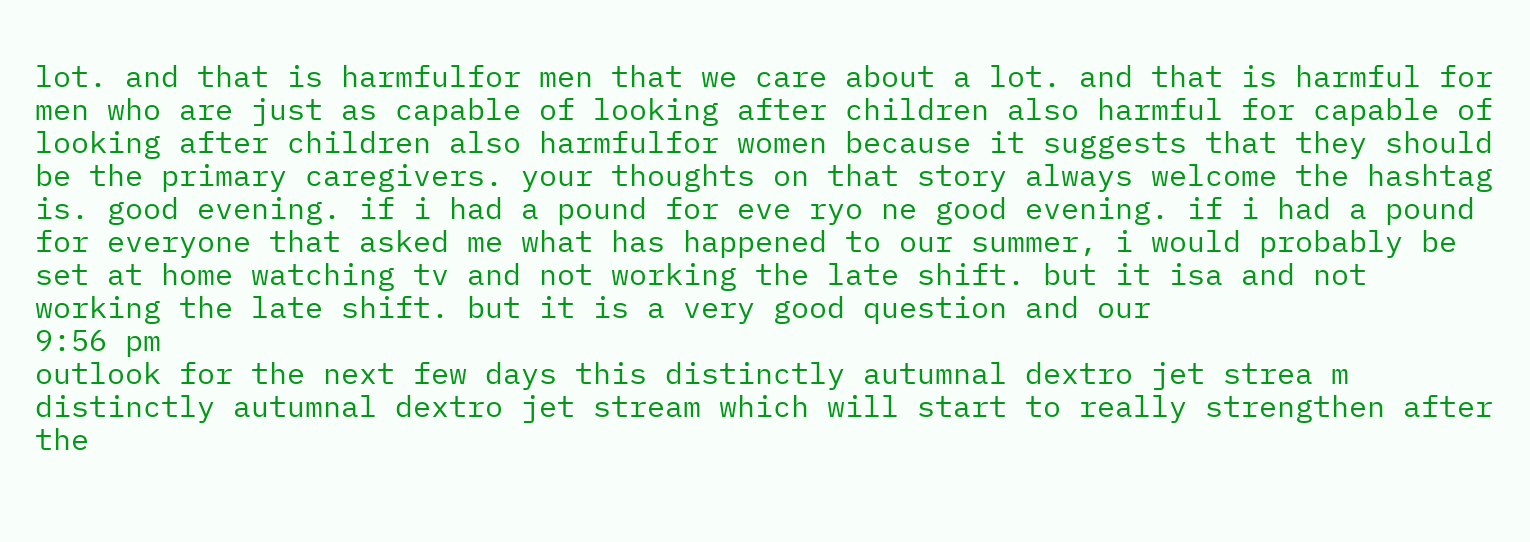lot. and that is harmfulfor men that we care about a lot. and that is harmful for men who are just as capable of looking after children also harmful for capable of looking after children also harmfulfor women because it suggests that they should be the primary caregivers. your thoughts on that story always welcome the hashtag is. good evening. if i had a pound for eve ryo ne good evening. if i had a pound for everyone that asked me what has happened to our summer, i would probably be set at home watching tv and not working the late shift. but it isa and not working the late shift. but it is a very good question and our
9:56 pm
outlook for the next few days this distinctly autumnal dextro jet strea m distinctly autumnal dextro jet stream which will start to really strengthen after the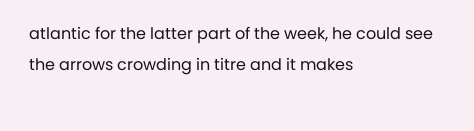atlantic for the latter part of the week, he could see the arrows crowding in titre and it makes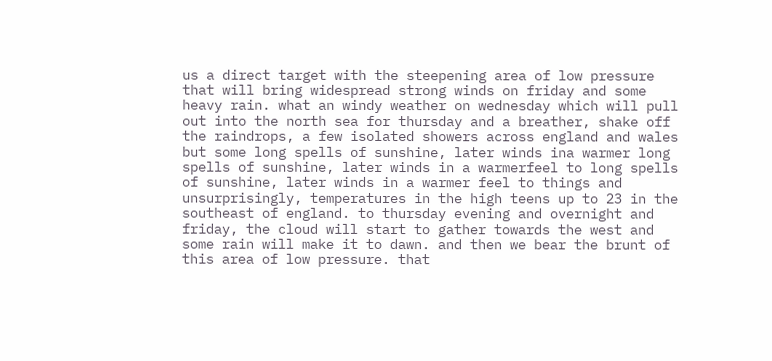us a direct target with the steepening area of low pressure that will bring widespread strong winds on friday and some heavy rain. what an windy weather on wednesday which will pull out into the north sea for thursday and a breather, shake off the raindrops, a few isolated showers across england and wales but some long spells of sunshine, later winds ina warmer long spells of sunshine, later winds in a warmerfeel to long spells of sunshine, later winds in a warmer feel to things and unsurprisingly, temperatures in the high teens up to 23 in the southeast of england. to thursday evening and overnight and friday, the cloud will start to gather towards the west and some rain will make it to dawn. and then we bear the brunt of this area of low pressure. that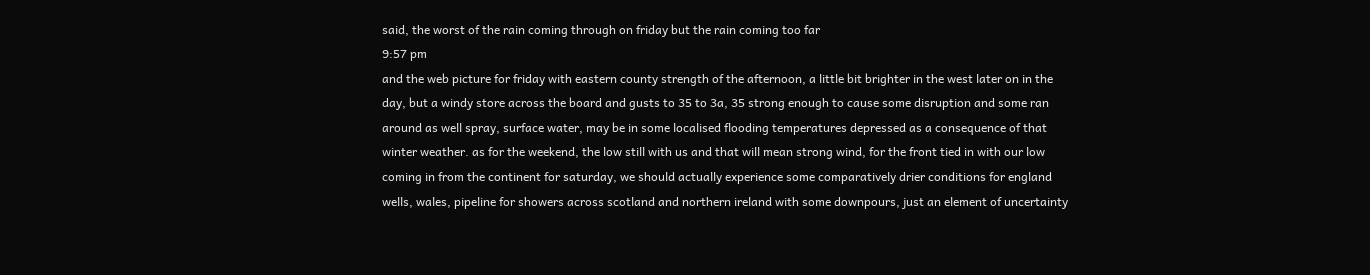said, the worst of the rain coming through on friday but the rain coming too far
9:57 pm
and the web picture for friday with eastern county strength of the afternoon, a little bit brighter in the west later on in the day, but a windy store across the board and gusts to 35 to 3a, 35 strong enough to cause some disruption and some ran around as well spray, surface water, may be in some localised flooding temperatures depressed as a consequence of that winter weather. as for the weekend, the low still with us and that will mean strong wind, for the front tied in with our low coming in from the continent for saturday, we should actually experience some comparatively drier conditions for england wells, wales, pipeline for showers across scotland and northern ireland with some downpours, just an element of uncertainty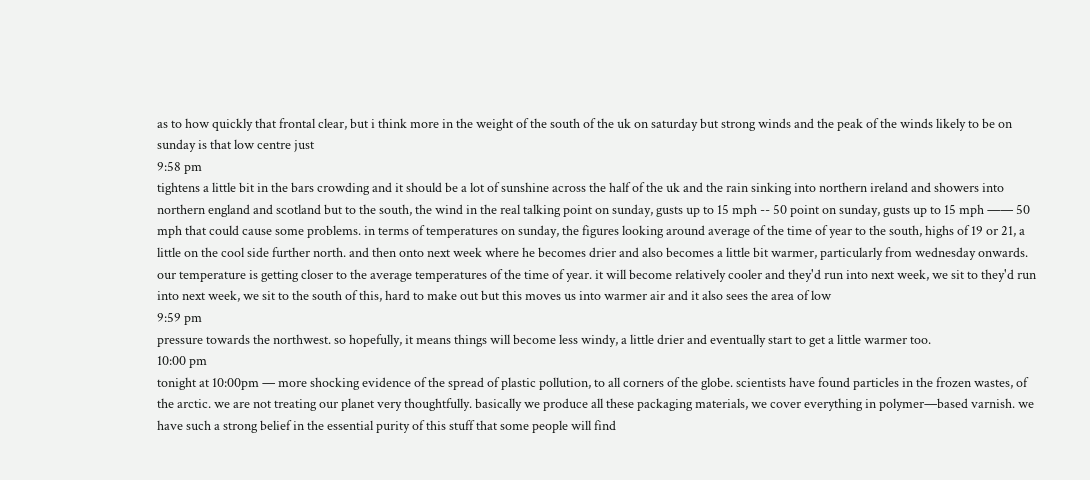as to how quickly that frontal clear, but i think more in the weight of the south of the uk on saturday but strong winds and the peak of the winds likely to be on sunday is that low centre just
9:58 pm
tightens a little bit in the bars crowding and it should be a lot of sunshine across the half of the uk and the rain sinking into northern ireland and showers into northern england and scotland but to the south, the wind in the real talking point on sunday, gusts up to 15 mph -- 50 point on sunday, gusts up to 15 mph —— 50 mph that could cause some problems. in terms of temperatures on sunday, the figures looking around average of the time of year to the south, highs of 19 or 21, a little on the cool side further north. and then onto next week where he becomes drier and also becomes a little bit warmer, particularly from wednesday onwards. our temperature is getting closer to the average temperatures of the time of year. it will become relatively cooler and they'd run into next week, we sit to they'd run into next week, we sit to the south of this, hard to make out but this moves us into warmer air and it also sees the area of low
9:59 pm
pressure towards the northwest. so hopefully, it means things will become less windy, a little drier and eventually start to get a little warmer too.
10:00 pm
tonight at 10:00pm — more shocking evidence of the spread of plastic pollution, to all corners of the globe. scientists have found particles in the frozen wastes, of the arctic. we are not treating our planet very thoughtfully. basically we produce all these packaging materials, we cover everything in polymer—based varnish. we have such a strong belief in the essential purity of this stuff that some people will find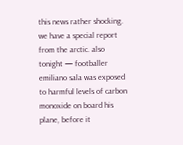this news rather shocking. we have a special report from the arctic. also tonight — footballer emiliano sala was exposed to harmful levels of carbon monoxide on board his plane, before it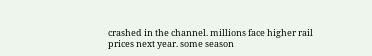crashed in the channel. millions face higher rail prices next year. some season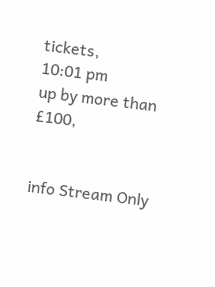tickets,
10:01 pm
up by more than £100,


info Stream Only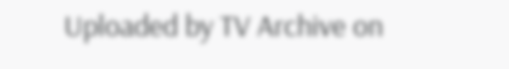Uploaded by TV Archive on